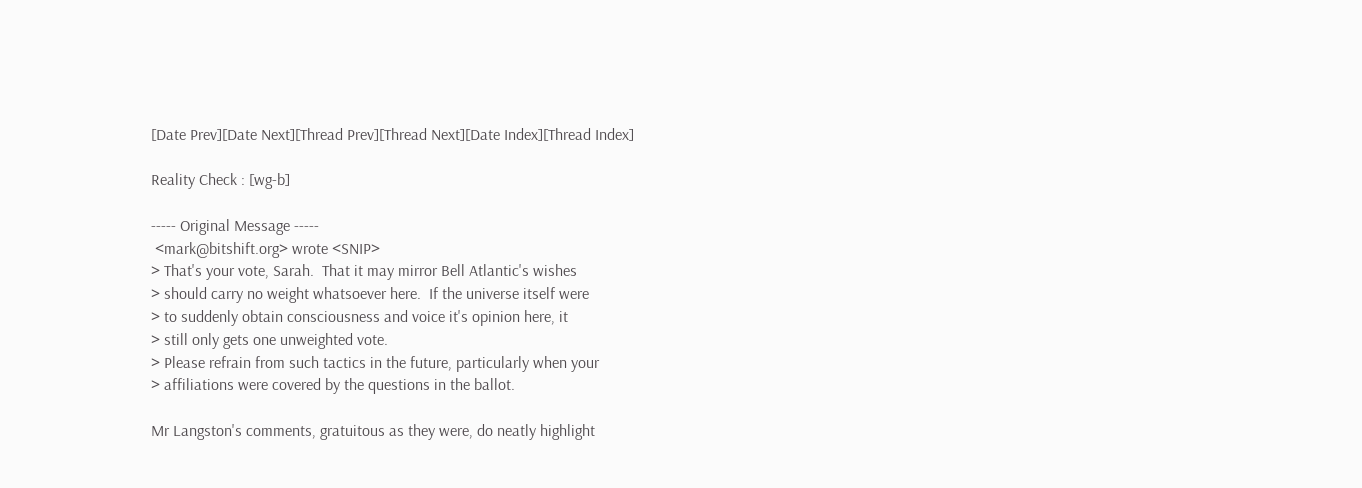[Date Prev][Date Next][Thread Prev][Thread Next][Date Index][Thread Index]

Reality Check : [wg-b]

----- Original Message -----
 <mark@bitshift.org> wrote <SNIP>
> That's your vote, Sarah.  That it may mirror Bell Atlantic's wishes
> should carry no weight whatsoever here.  If the universe itself were
> to suddenly obtain consciousness and voice it's opinion here, it
> still only gets one unweighted vote.
> Please refrain from such tactics in the future, particularly when your
> affiliations were covered by the questions in the ballot.

Mr Langston's comments, gratuitous as they were, do neatly highlight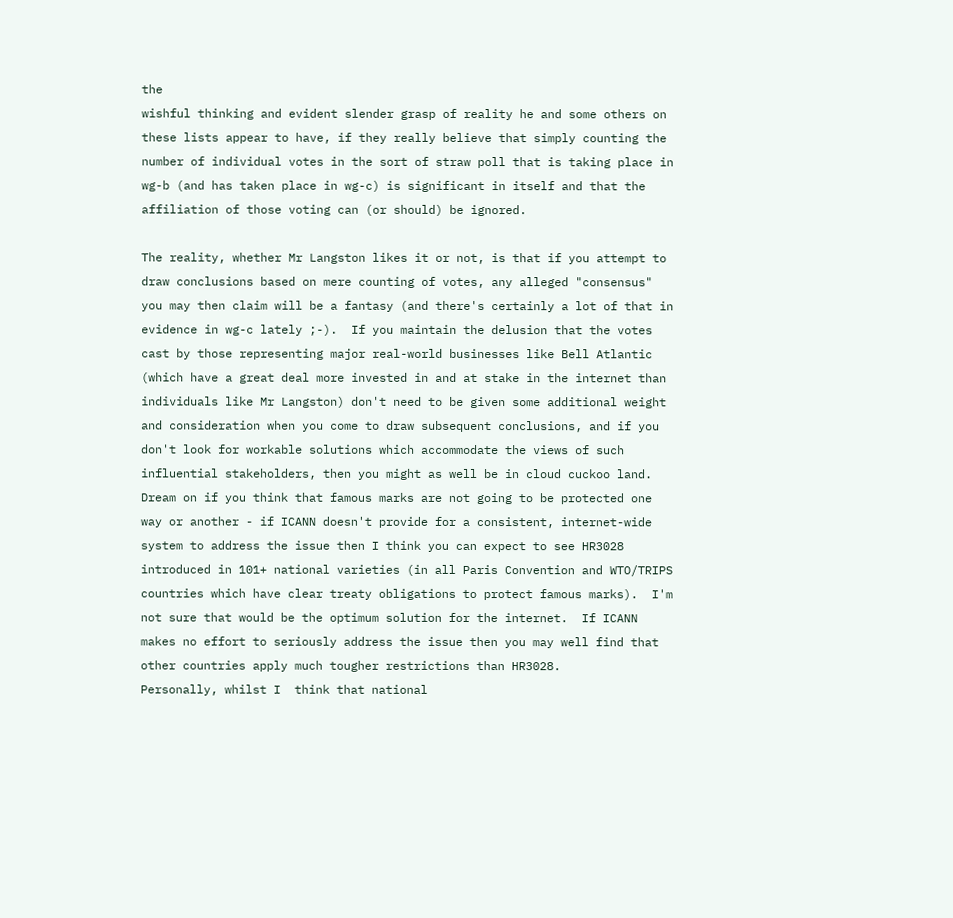the
wishful thinking and evident slender grasp of reality he and some others on
these lists appear to have, if they really believe that simply counting the
number of individual votes in the sort of straw poll that is taking place in
wg-b (and has taken place in wg-c) is significant in itself and that the
affiliation of those voting can (or should) be ignored.

The reality, whether Mr Langston likes it or not, is that if you attempt to
draw conclusions based on mere counting of votes, any alleged "consensus"
you may then claim will be a fantasy (and there's certainly a lot of that in
evidence in wg-c lately ;-).  If you maintain the delusion that the votes
cast by those representing major real-world businesses like Bell Atlantic
(which have a great deal more invested in and at stake in the internet than
individuals like Mr Langston) don't need to be given some additional weight
and consideration when you come to draw subsequent conclusions, and if you
don't look for workable solutions which accommodate the views of such
influential stakeholders, then you might as well be in cloud cuckoo land.
Dream on if you think that famous marks are not going to be protected one
way or another - if ICANN doesn't provide for a consistent, internet-wide
system to address the issue then I think you can expect to see HR3028
introduced in 101+ national varieties (in all Paris Convention and WTO/TRIPS
countries which have clear treaty obligations to protect famous marks).  I'm
not sure that would be the optimum solution for the internet.  If ICANN
makes no effort to seriously address the issue then you may well find that
other countries apply much tougher restrictions than HR3028.
Personally, whilst I  think that national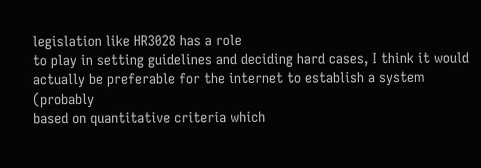legislation like HR3028 has a role
to play in setting guidelines and deciding hard cases, I think it would
actually be preferable for the internet to establish a system (probably
based on quantitative criteria which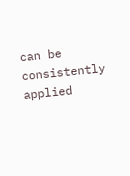can be consistently applied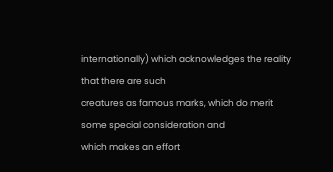internationally) which acknowledges the reality that there are such
creatures as famous marks, which do merit some special consideration and
which makes an effort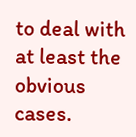to deal with at least the obvious cases.